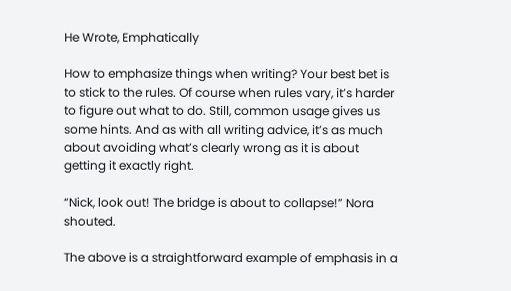He Wrote, Emphatically

How to emphasize things when writing? Your best bet is to stick to the rules. Of course when rules vary, it’s harder to figure out what to do. Still, common usage gives us some hints. And as with all writing advice, it’s as much about avoiding what’s clearly wrong as it is about getting it exactly right.

“Nick, look out! The bridge is about to collapse!” Nora shouted.

The above is a straightforward example of emphasis in a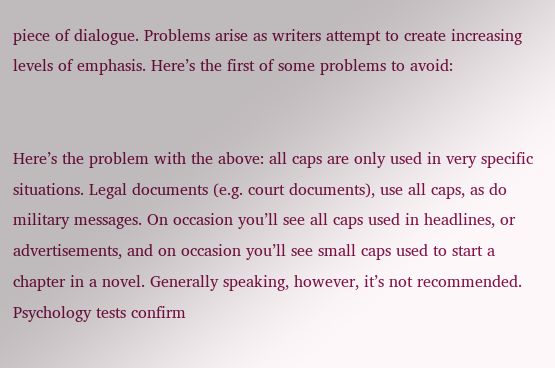piece of dialogue. Problems arise as writers attempt to create increasing levels of emphasis. Here’s the first of some problems to avoid:


Here’s the problem with the above: all caps are only used in very specific situations. Legal documents (e.g. court documents), use all caps, as do military messages. On occasion you’ll see all caps used in headlines, or advertisements, and on occasion you’ll see small caps used to start a chapter in a novel. Generally speaking, however, it’s not recommended. Psychology tests confirm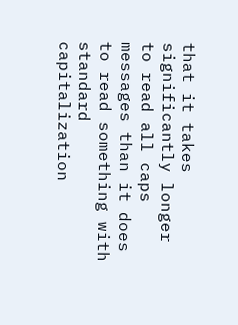that it takes significantly longer to read all caps messages than it does to read something with standard capitalization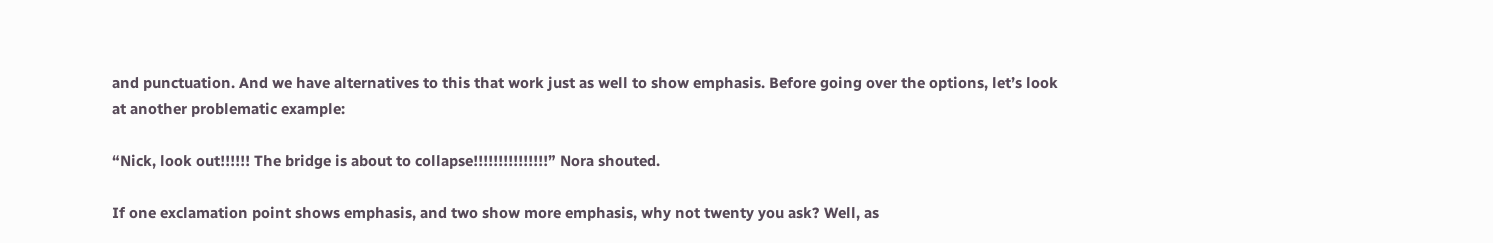and punctuation. And we have alternatives to this that work just as well to show emphasis. Before going over the options, let’s look at another problematic example:

“Nick, look out!!!!!! The bridge is about to collapse!!!!!!!!!!!!!!!” Nora shouted.

If one exclamation point shows emphasis, and two show more emphasis, why not twenty you ask? Well, as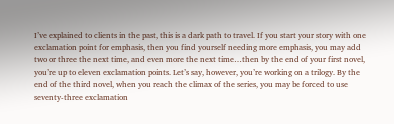I’ve explained to clients in the past, this is a dark path to travel. If you start your story with one exclamation point for emphasis, then you find yourself needing more emphasis, you may add two or three the next time, and even more the next time…then by the end of your first novel, you’re up to eleven exclamation points. Let’s say, however, you’re working on a trilogy. By the end of the third novel, when you reach the climax of the series, you may be forced to use seventy-three exclamation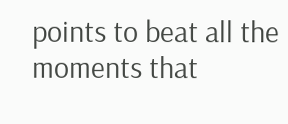points to beat all the moments that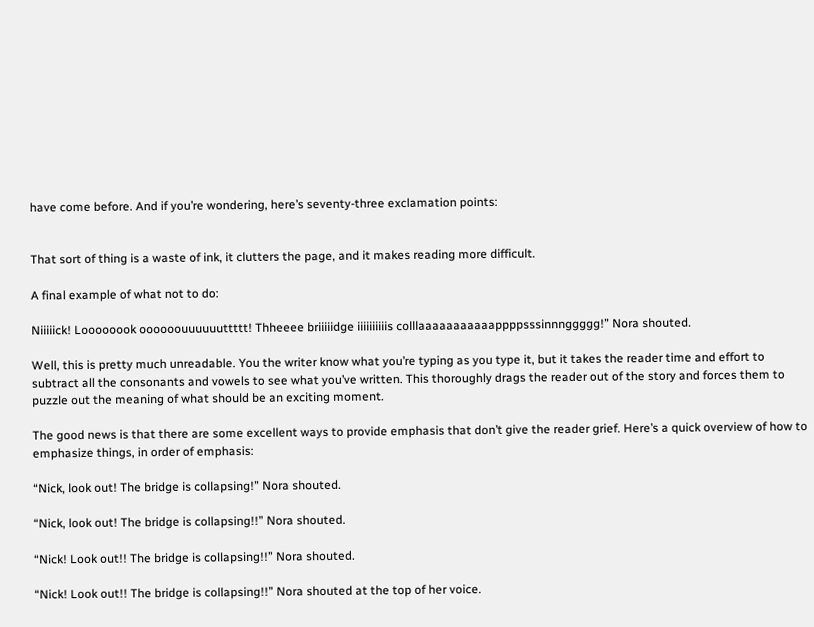have come before. And if you’re wondering, here’s seventy-three exclamation points:


That sort of thing is a waste of ink, it clutters the page, and it makes reading more difficult.

A final example of what not to do:

Niiiiick! Loooooook oooooouuuuuuttttt! Thheeee briiiiidge iiiiiiiiiis colllaaaaaaaaaaappppsssinnnggggg!” Nora shouted.

Well, this is pretty much unreadable. You the writer know what you’re typing as you type it, but it takes the reader time and effort to subtract all the consonants and vowels to see what you’ve written. This thoroughly drags the reader out of the story and forces them to puzzle out the meaning of what should be an exciting moment.

The good news is that there are some excellent ways to provide emphasis that don’t give the reader grief. Here’s a quick overview of how to emphasize things, in order of emphasis:

“Nick, look out! The bridge is collapsing!” Nora shouted.

“Nick, look out! The bridge is collapsing!!” Nora shouted.

“Nick! Look out!! The bridge is collapsing!!” Nora shouted.

“Nick! Look out!! The bridge is collapsing!!” Nora shouted at the top of her voice.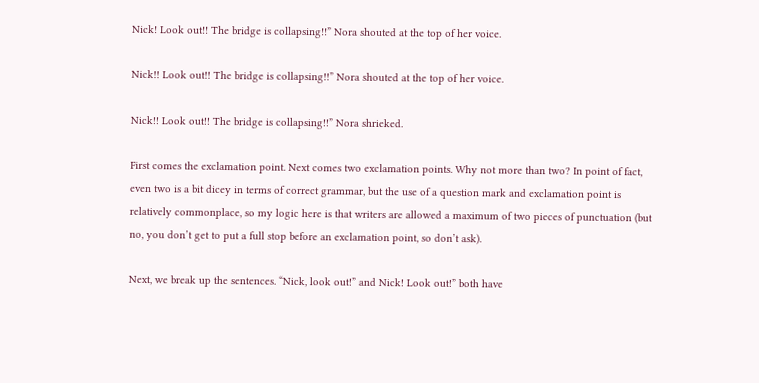Nick! Look out!! The bridge is collapsing!!” Nora shouted at the top of her voice.

Nick!! Look out!! The bridge is collapsing!!” Nora shouted at the top of her voice.

Nick!! Look out!! The bridge is collapsing!!” Nora shrieked.

First comes the exclamation point. Next comes two exclamation points. Why not more than two? In point of fact, even two is a bit dicey in terms of correct grammar, but the use of a question mark and exclamation point is relatively commonplace, so my logic here is that writers are allowed a maximum of two pieces of punctuation (but no, you don’t get to put a full stop before an exclamation point, so don’t ask).

Next, we break up the sentences. “Nick, look out!” and Nick! Look out!” both have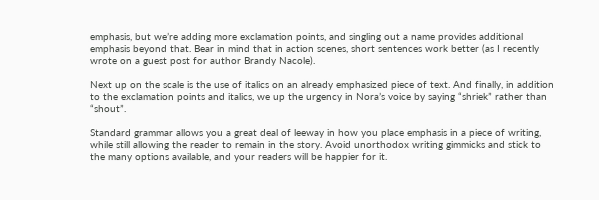emphasis, but we’re adding more exclamation points, and singling out a name provides additional emphasis beyond that. Bear in mind that in action scenes, short sentences work better (as I recently wrote on a guest post for author Brandy Nacole).

Next up on the scale is the use of italics on an already emphasized piece of text. And finally, in addition to the exclamation points and italics, we up the urgency in Nora’s voice by saying “shriek” rather than “shout”.

Standard grammar allows you a great deal of leeway in how you place emphasis in a piece of writing, while still allowing the reader to remain in the story. Avoid unorthodox writing gimmicks and stick to the many options available, and your readers will be happier for it.